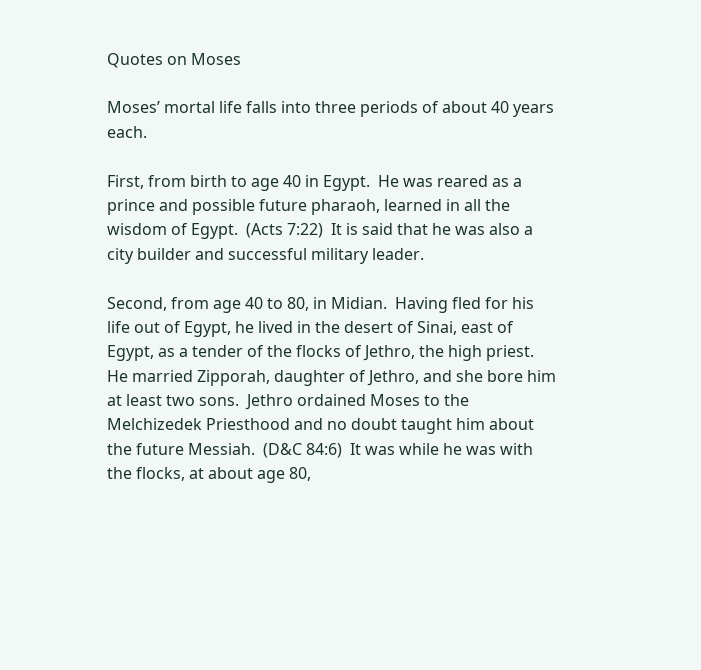Quotes on Moses

Moses’ mortal life falls into three periods of about 40 years each.

First, from birth to age 40 in Egypt.  He was reared as a prince and possible future pharaoh, learned in all the wisdom of Egypt.  (Acts 7:22)  It is said that he was also a city builder and successful military leader.

Second, from age 40 to 80, in Midian.  Having fled for his life out of Egypt, he lived in the desert of Sinai, east of Egypt, as a tender of the flocks of Jethro, the high priest.  He married Zipporah, daughter of Jethro, and she bore him at least two sons.  Jethro ordained Moses to the Melchizedek Priesthood and no doubt taught him about the future Messiah.  (D&C 84:6)  It was while he was with the flocks, at about age 80,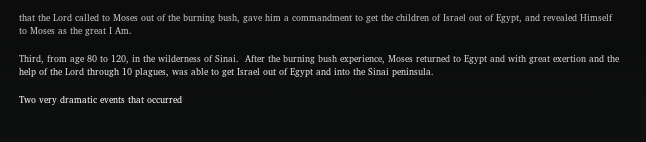that the Lord called to Moses out of the burning bush, gave him a commandment to get the children of Israel out of Egypt, and revealed Himself to Moses as the great I Am.

Third, from age 80 to 120, in the wilderness of Sinai.  After the burning bush experience, Moses returned to Egypt and with great exertion and the help of the Lord through 10 plagues, was able to get Israel out of Egypt and into the Sinai peninsula.

Two very dramatic events that occurred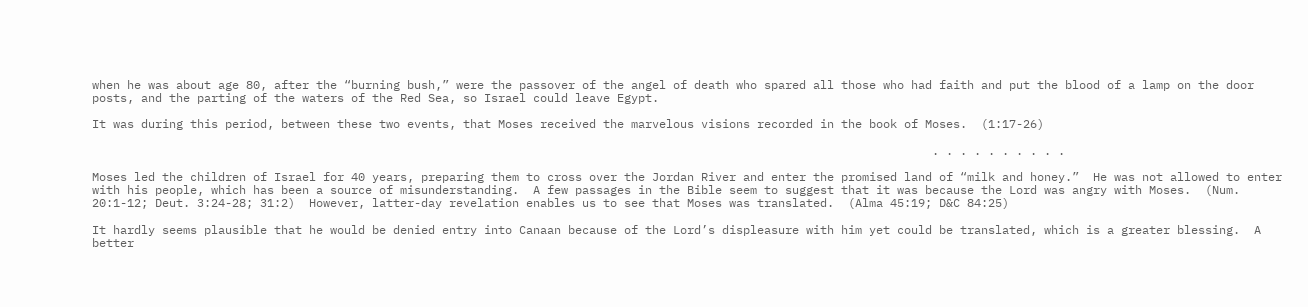when he was about age 80, after the “burning bush,” were the passover of the angel of death who spared all those who had faith and put the blood of a lamp on the door posts, and the parting of the waters of the Red Sea, so Israel could leave Egypt.

It was during this period, between these two events, that Moses received the marvelous visions recorded in the book of Moses.  (1:17-26)

                                                                                                                        . . . . . . . . . .

Moses led the children of Israel for 40 years, preparing them to cross over the Jordan River and enter the promised land of “milk and honey.”  He was not allowed to enter with his people, which has been a source of misunderstanding.  A few passages in the Bible seem to suggest that it was because the Lord was angry with Moses.  (Num. 20:1-12; Deut. 3:24-28; 31:2)  However, latter-day revelation enables us to see that Moses was translated.  (Alma 45:19; D&C 84:25)

It hardly seems plausible that he would be denied entry into Canaan because of the Lord’s displeasure with him yet could be translated, which is a greater blessing.  A better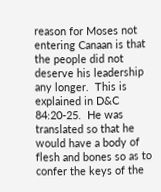reason for Moses not entering Canaan is that the people did not deserve his leadership any longer.  This is explained in D&C 84:20-25.  He was translated so that he would have a body of flesh and bones so as to confer the keys of the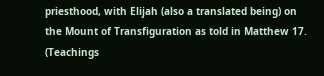priesthood, with Elijah (also a translated being) on the Mount of Transfiguration as told in Matthew 17.  (Teachings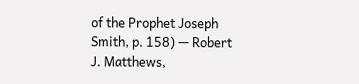of the Prophet Joseph Smith, p. 158) — Robert J. Matthews,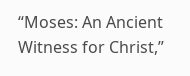“Moses: An Ancient Witness for Christ,”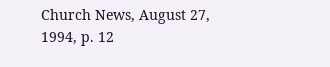Church News, August 27, 1994, p. 12